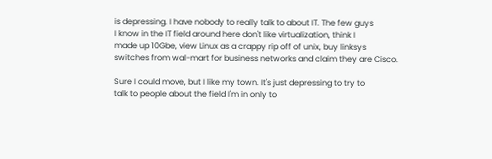is depressing. I have nobody to really talk to about IT. The few guys
I know in the IT field around here don't like virtualization, think I
made up 10Gbe, view Linux as a crappy rip off of unix, buy linksys
switches from wal-mart for business networks and claim they are Cisco.

Sure I could move, but I like my town. It's just depressing to try to
talk to people about the field I'm in only to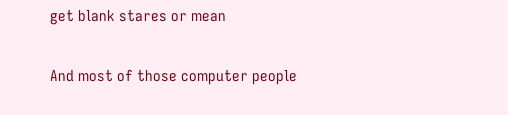get blank stares or mean

And most of those computer people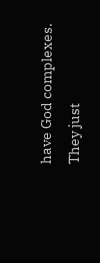have God complexes. They just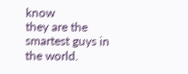know
they are the smartest guys in the world.